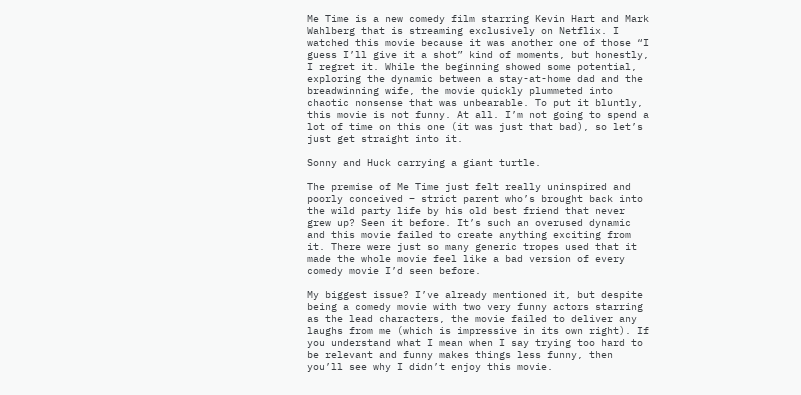Me Time is a new comedy film starring Kevin Hart and Mark Wahlberg that is streaming exclusively on Netflix. I watched this movie because it was another one of those “I guess I’ll give it a shot” kind of moments, but honestly, I regret it. While the beginning showed some potential, exploring the dynamic between a stay-at-home dad and the breadwinning wife, the movie quickly plummeted into chaotic nonsense that was unbearable. To put it bluntly, this movie is not funny. At all. I’m not going to spend a lot of time on this one (it was just that bad), so let’s just get straight into it.

Sonny and Huck carrying a giant turtle.

The premise of Me Time just felt really uninspired and poorly conceived – strict parent who’s brought back into the wild party life by his old best friend that never grew up? Seen it before. It’s such an overused dynamic and this movie failed to create anything exciting from it. There were just so many generic tropes used that it made the whole movie feel like a bad version of every comedy movie I’d seen before.

My biggest issue? I’ve already mentioned it, but despite being a comedy movie with two very funny actors starring as the lead characters, the movie failed to deliver any laughs from me (which is impressive in its own right). If you understand what I mean when I say trying too hard to be relevant and funny makes things less funny, then you’ll see why I didn’t enjoy this movie.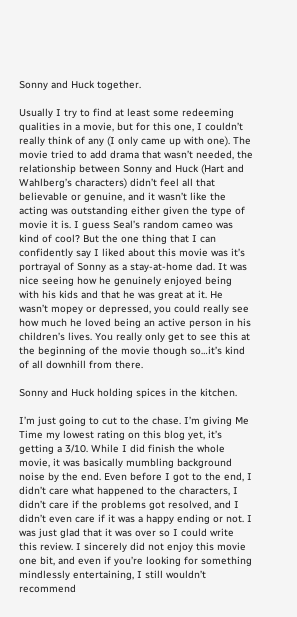Sonny and Huck together.

Usually I try to find at least some redeeming qualities in a movie, but for this one, I couldn’t really think of any (I only came up with one). The movie tried to add drama that wasn’t needed, the relationship between Sonny and Huck (Hart and Wahlberg’s characters) didn’t feel all that believable or genuine, and it wasn’t like the acting was outstanding either given the type of movie it is. I guess Seal’s random cameo was kind of cool? But the one thing that I can confidently say I liked about this movie was it’s portrayal of Sonny as a stay-at-home dad. It was nice seeing how he genuinely enjoyed being with his kids and that he was great at it. He wasn’t mopey or depressed, you could really see how much he loved being an active person in his children’s lives. You really only get to see this at the beginning of the movie though so…it’s kind of all downhill from there.

Sonny and Huck holding spices in the kitchen.

I’m just going to cut to the chase. I’m giving Me Time my lowest rating on this blog yet, it’s getting a 3/10. While I did finish the whole movie, it was basically mumbling background noise by the end. Even before I got to the end, I didn’t care what happened to the characters, I didn’t care if the problems got resolved, and I didn’t even care if it was a happy ending or not. I was just glad that it was over so I could write this review. I sincerely did not enjoy this movie one bit, and even if you’re looking for something mindlessly entertaining, I still wouldn’t recommend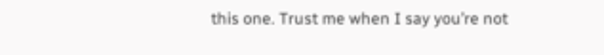this one. Trust me when I say you’re not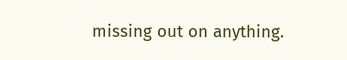missing out on anything.